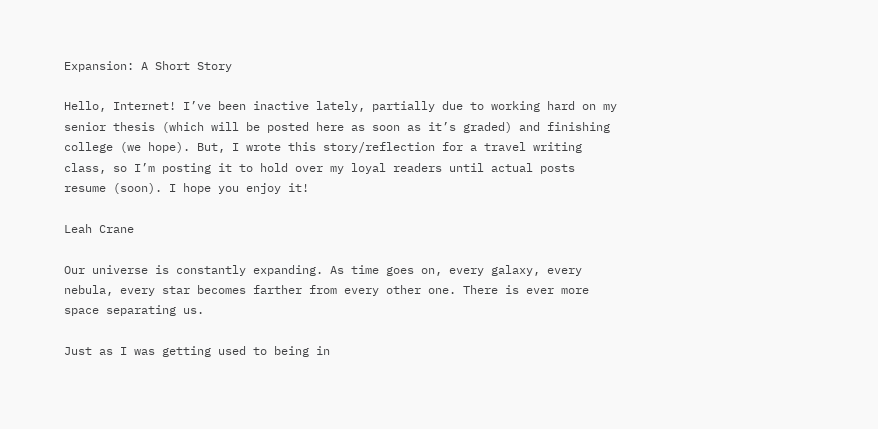Expansion: A Short Story

Hello, Internet! I’ve been inactive lately, partially due to working hard on my senior thesis (which will be posted here as soon as it’s graded) and finishing college (we hope). But, I wrote this story/reflection for a travel writing class, so I’m posting it to hold over my loyal readers until actual posts resume (soon). I hope you enjoy it!

Leah Crane

Our universe is constantly expanding. As time goes on, every galaxy, every nebula, every star becomes farther from every other one. There is ever more space separating us.

Just as I was getting used to being in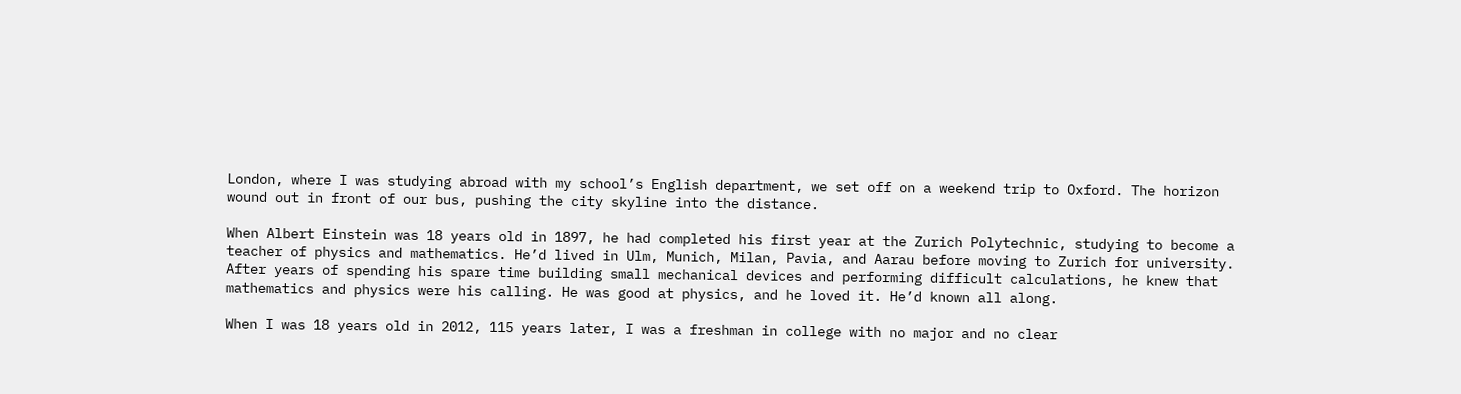London, where I was studying abroad with my school’s English department, we set off on a weekend trip to Oxford. The horizon wound out in front of our bus, pushing the city skyline into the distance.

When Albert Einstein was 18 years old in 1897, he had completed his first year at the Zurich Polytechnic, studying to become a teacher of physics and mathematics. He’d lived in Ulm, Munich, Milan, Pavia, and Aarau before moving to Zurich for university. After years of spending his spare time building small mechanical devices and performing difficult calculations, he knew that mathematics and physics were his calling. He was good at physics, and he loved it. He’d known all along.

When I was 18 years old in 2012, 115 years later, I was a freshman in college with no major and no clear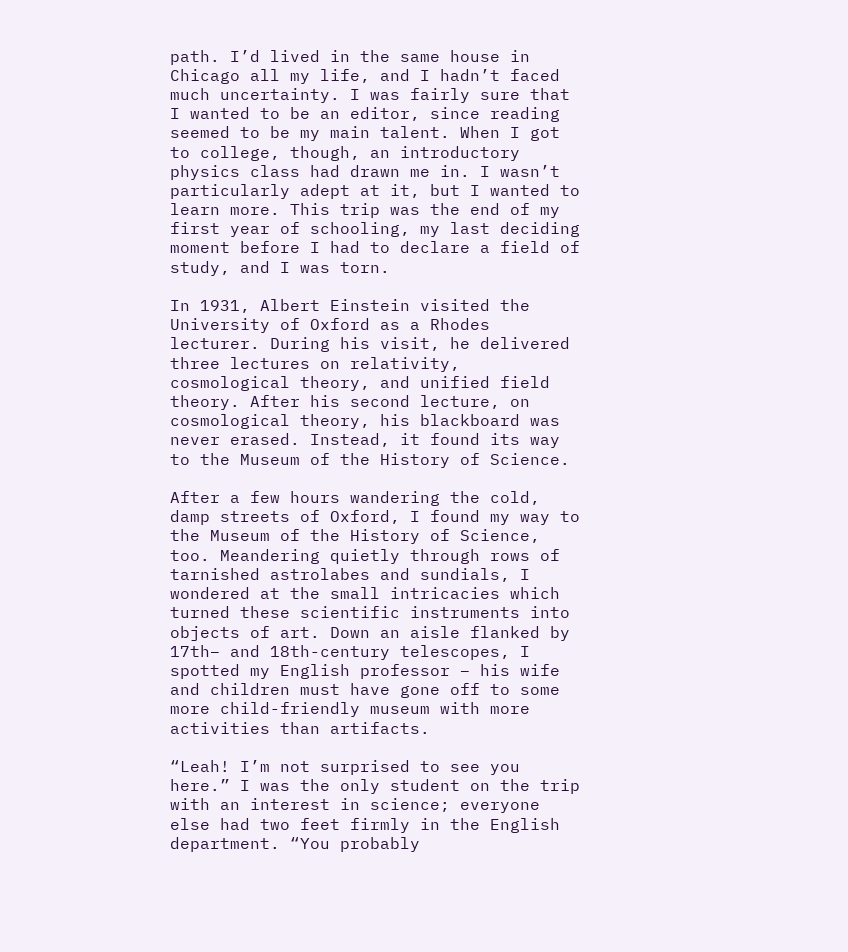path. I’d lived in the same house in Chicago all my life, and I hadn’t faced much uncertainty. I was fairly sure that I wanted to be an editor, since reading seemed to be my main talent. When I got to college, though, an introductory physics class had drawn me in. I wasn’t particularly adept at it, but I wanted to learn more. This trip was the end of my first year of schooling, my last deciding moment before I had to declare a field of study, and I was torn.

In 1931, Albert Einstein visited the University of Oxford as a Rhodes lecturer. During his visit, he delivered three lectures on relativity, cosmological theory, and unified field theory. After his second lecture, on cosmological theory, his blackboard was never erased. Instead, it found its way to the Museum of the History of Science.

After a few hours wandering the cold, damp streets of Oxford, I found my way to the Museum of the History of Science, too. Meandering quietly through rows of tarnished astrolabes and sundials, I wondered at the small intricacies which turned these scientific instruments into objects of art. Down an aisle flanked by 17th– and 18th-century telescopes, I spotted my English professor – his wife and children must have gone off to some more child-friendly museum with more activities than artifacts.

“Leah! I’m not surprised to see you here.” I was the only student on the trip with an interest in science; everyone else had two feet firmly in the English department. “You probably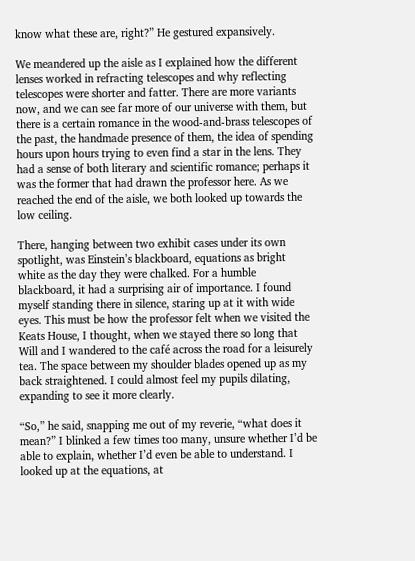know what these are, right?” He gestured expansively.

We meandered up the aisle as I explained how the different lenses worked in refracting telescopes and why reflecting telescopes were shorter and fatter. There are more variants now, and we can see far more of our universe with them, but there is a certain romance in the wood-and-brass telescopes of the past, the handmade presence of them, the idea of spending hours upon hours trying to even find a star in the lens. They had a sense of both literary and scientific romance; perhaps it was the former that had drawn the professor here. As we reached the end of the aisle, we both looked up towards the low ceiling.

There, hanging between two exhibit cases under its own spotlight, was Einstein’s blackboard, equations as bright white as the day they were chalked. For a humble blackboard, it had a surprising air of importance. I found myself standing there in silence, staring up at it with wide eyes. This must be how the professor felt when we visited the Keats House, I thought, when we stayed there so long that Will and I wandered to the café across the road for a leisurely tea. The space between my shoulder blades opened up as my back straightened. I could almost feel my pupils dilating, expanding to see it more clearly.

“So,” he said, snapping me out of my reverie, “what does it mean?” I blinked a few times too many, unsure whether I’d be able to explain, whether I’d even be able to understand. I looked up at the equations, at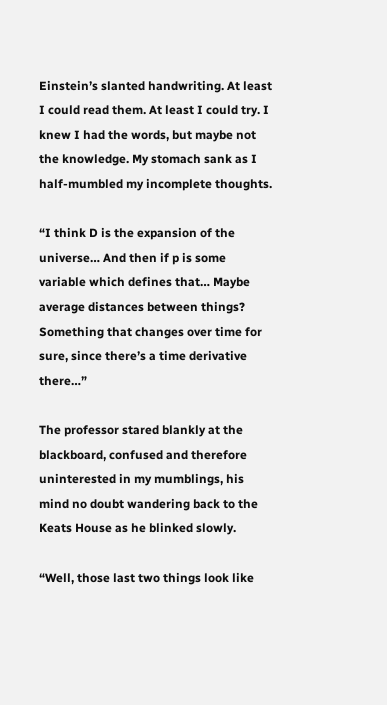Einstein’s slanted handwriting. At least I could read them. At least I could try. I knew I had the words, but maybe not the knowledge. My stomach sank as I half-mumbled my incomplete thoughts.

“I think D is the expansion of the universe… And then if p is some variable which defines that… Maybe average distances between things? Something that changes over time for sure, since there’s a time derivative there…”

The professor stared blankly at the blackboard, confused and therefore uninterested in my mumblings, his mind no doubt wandering back to the Keats House as he blinked slowly.

“Well, those last two things look like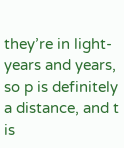they’re in light-years and years, so p is definitely a distance, and t is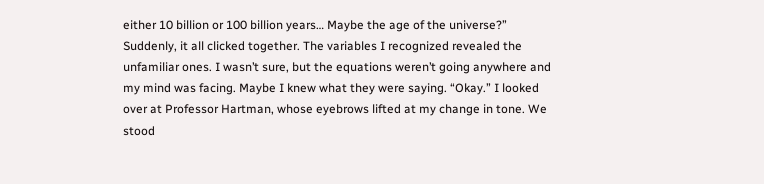either 10 billion or 100 billion years… Maybe the age of the universe?” Suddenly, it all clicked together. The variables I recognized revealed the unfamiliar ones. I wasn’t sure, but the equations weren’t going anywhere and my mind was facing. Maybe I knew what they were saying. “Okay.” I looked over at Professor Hartman, whose eyebrows lifted at my change in tone. We stood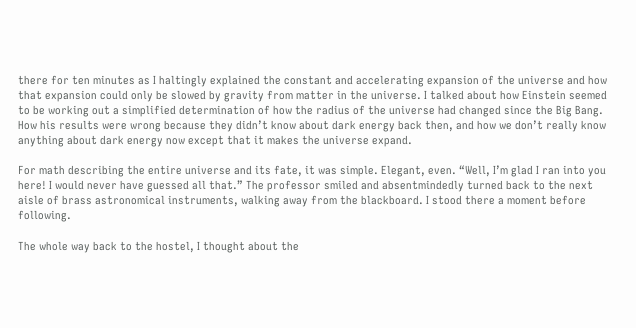there for ten minutes as I haltingly explained the constant and accelerating expansion of the universe and how that expansion could only be slowed by gravity from matter in the universe. I talked about how Einstein seemed to be working out a simplified determination of how the radius of the universe had changed since the Big Bang. How his results were wrong because they didn’t know about dark energy back then, and how we don’t really know anything about dark energy now except that it makes the universe expand.

For math describing the entire universe and its fate, it was simple. Elegant, even. “Well, I’m glad I ran into you here! I would never have guessed all that.” The professor smiled and absentmindedly turned back to the next aisle of brass astronomical instruments, walking away from the blackboard. I stood there a moment before following.

The whole way back to the hostel, I thought about the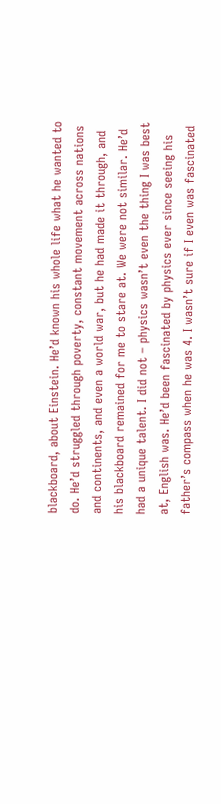blackboard, about Einstein. He’d known his whole life what he wanted to do. He’d struggled through poverty, constant movement across nations and continents, and even a world war, but he had made it through, and his blackboard remained for me to stare at. We were not similar. He’d had a unique talent. I did not – physics wasn’t even the thing I was best at, English was. He’d been fascinated by physics ever since seeing his father’s compass when he was 4. I wasn’t sure if I even was fascinated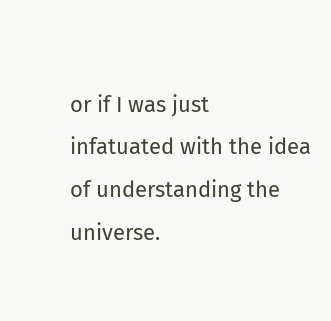or if I was just infatuated with the idea of understanding the universe.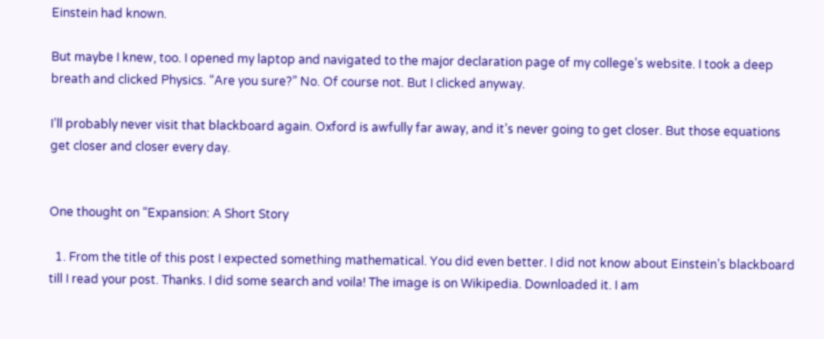Einstein had known.

But maybe I knew, too. I opened my laptop and navigated to the major declaration page of my college’s website. I took a deep breath and clicked Physics. “Are you sure?” No. Of course not. But I clicked anyway.

I’ll probably never visit that blackboard again. Oxford is awfully far away, and it’s never going to get closer. But those equations get closer and closer every day.


One thought on “Expansion: A Short Story

  1. From the title of this post I expected something mathematical. You did even better. I did not know about Einstein’s blackboard till I read your post. Thanks. I did some search and voila! The image is on Wikipedia. Downloaded it. I am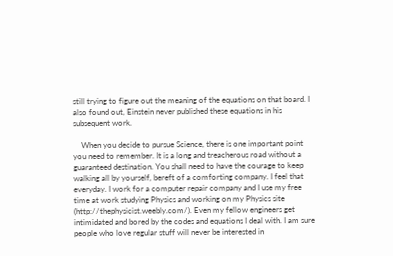still trying to figure out the meaning of the equations on that board. I also found out, Einstein never published these equations in his subsequent work.

    When you decide to pursue Science, there is one important point you need to remember. It is a long and treacherous road without a guaranteed destination. You shall need to have the courage to keep walking all by yourself, bereft of a comforting company. I feel that everyday. I work for a computer repair company and I use my free time at work studying Physics and working on my Physics site (http://thephysicist.weebly.com/). Even my fellow engineers get intimidated and bored by the codes and equations I deal with. I am sure people who love regular stuff will never be interested in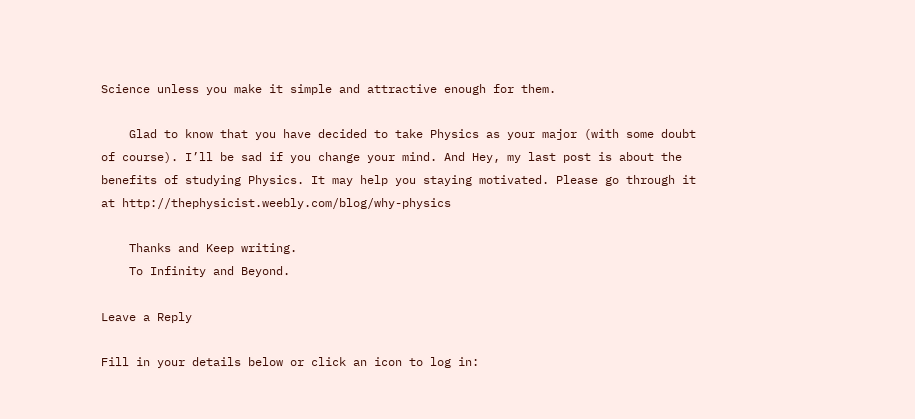Science unless you make it simple and attractive enough for them.

    Glad to know that you have decided to take Physics as your major (with some doubt of course). I’ll be sad if you change your mind. And Hey, my last post is about the benefits of studying Physics. It may help you staying motivated. Please go through it at http://thephysicist.weebly.com/blog/why-physics

    Thanks and Keep writing.
    To Infinity and Beyond.

Leave a Reply

Fill in your details below or click an icon to log in: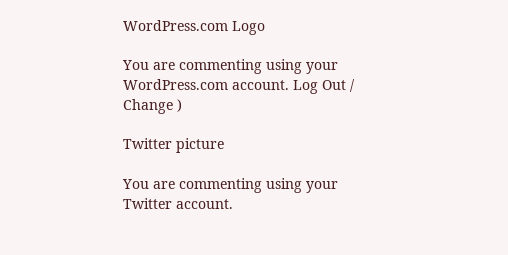WordPress.com Logo

You are commenting using your WordPress.com account. Log Out / Change )

Twitter picture

You are commenting using your Twitter account.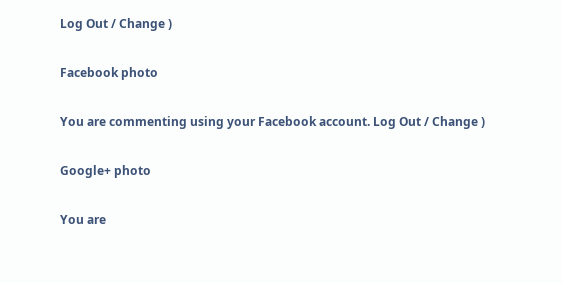Log Out / Change )

Facebook photo

You are commenting using your Facebook account. Log Out / Change )

Google+ photo

You are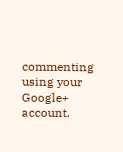commenting using your Google+ account.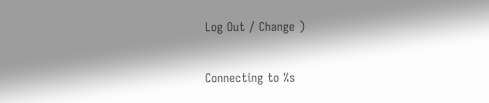Log Out / Change )

Connecting to %s